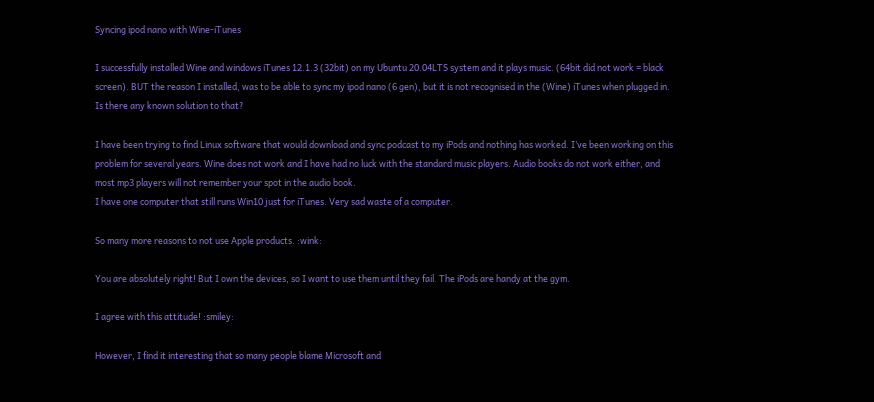Syncing ipod nano with Wine-iTunes

I successfully installed Wine and windows iTunes 12.1.3 (32bit) on my Ubuntu 20.04LTS system and it plays music. (64bit did not work = black screen). BUT the reason I installed, was to be able to sync my ipod nano (6 gen), but it is not recognised in the (Wine) iTunes when plugged in. Is there any known solution to that?

I have been trying to find Linux software that would download and sync podcast to my iPods and nothing has worked. I’ve been working on this problem for several years. Wine does not work and I have had no luck with the standard music players. Audio books do not work either, and most mp3 players will not remember your spot in the audio book.
I have one computer that still runs Win10 just for iTunes. Very sad waste of a computer.

So many more reasons to not use Apple products. :wink:

You are absolutely right! But I own the devices, so I want to use them until they fail. The iPods are handy at the gym.

I agree with this attitude! :smiley:

However, I find it interesting that so many people blame Microsoft and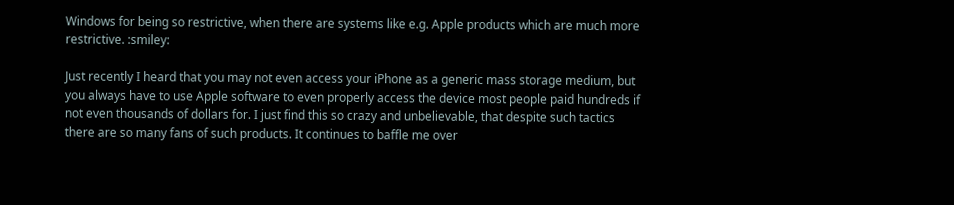Windows for being so restrictive, when there are systems like e.g. Apple products which are much more restrictive. :smiley:

Just recently I heard that you may not even access your iPhone as a generic mass storage medium, but you always have to use Apple software to even properly access the device most people paid hundreds if not even thousands of dollars for. I just find this so crazy and unbelievable, that despite such tactics there are so many fans of such products. It continues to baffle me over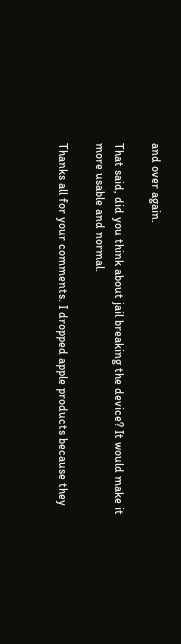and over again.

That said, did you think about jail breaking the device? It would make it more usable and normal.

Thanks all for your comments. I dropped apple products because they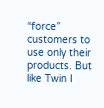“force” customers to use only their products. But like Twin I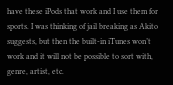have these iPods that work and I use them for sports. I was thinking of jail breaking as Akito suggests, but then the built-in iTunes won’t work and it will not be possible to sort with, genre, artist, etc.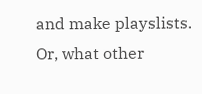and make playslists. Or, what other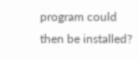program could then be installed?